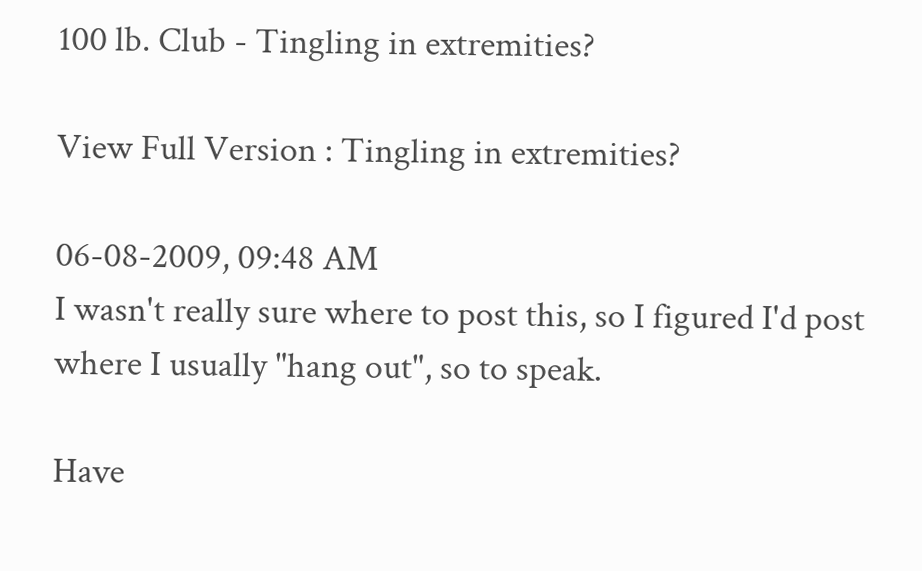100 lb. Club - Tingling in extremities?

View Full Version : Tingling in extremities?

06-08-2009, 09:48 AM
I wasn't really sure where to post this, so I figured I'd post where I usually "hang out", so to speak.

Have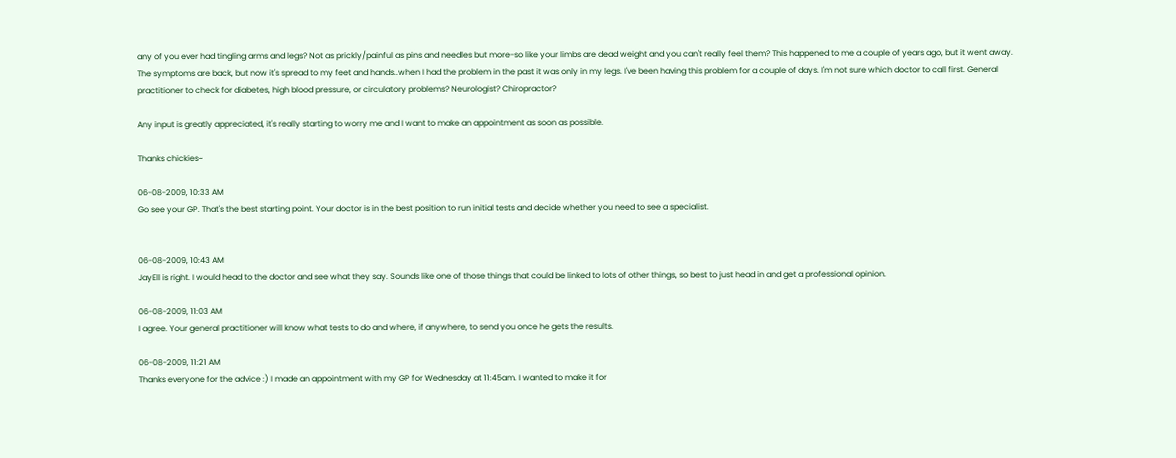any of you ever had tingling arms and legs? Not as prickly/painful as pins and needles but more-so like your limbs are dead weight and you can't really feel them? This happened to me a couple of years ago, but it went away. The symptoms are back, but now it's spread to my feet and hands..when I had the problem in the past it was only in my legs. I've been having this problem for a couple of days. I'm not sure which doctor to call first. General practitioner to check for diabetes, high blood pressure, or circulatory problems? Neurologist? Chiropractor?

Any input is greatly appreciated, it's really starting to worry me and I want to make an appointment as soon as possible.

Thanks chickies~

06-08-2009, 10:33 AM
Go see your GP. That's the best starting point. Your doctor is in the best position to run initial tests and decide whether you need to see a specialist.


06-08-2009, 10:43 AM
JayEll is right. I would head to the doctor and see what they say. Sounds like one of those things that could be linked to lots of other things, so best to just head in and get a professional opinion.

06-08-2009, 11:03 AM
I agree. Your general practitioner will know what tests to do and where, if anywhere, to send you once he gets the results.

06-08-2009, 11:21 AM
Thanks everyone for the advice :) I made an appointment with my GP for Wednesday at 11:45am. I wanted to make it for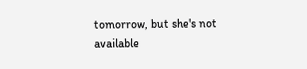tomorrow, but she's not available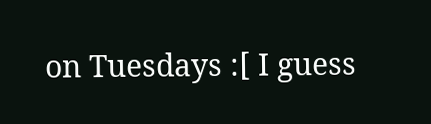on Tuesdays :[ I guess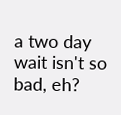a two day wait isn't so bad, eh?